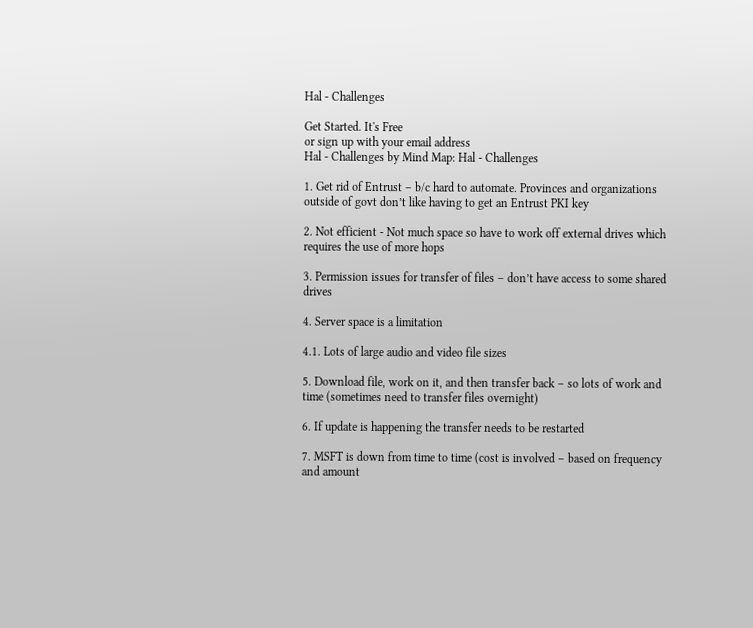Hal - Challenges

Get Started. It's Free
or sign up with your email address
Hal - Challenges by Mind Map: Hal - Challenges

1. Get rid of Entrust – b/c hard to automate. Provinces and organizations outside of govt don’t like having to get an Entrust PKI key

2. Not efficient - Not much space so have to work off external drives which requires the use of more hops

3. Permission issues for transfer of files – don’t have access to some shared drives

4. Server space is a limitation

4.1. Lots of large audio and video file sizes

5. Download file, work on it, and then transfer back – so lots of work and time (sometimes need to transfer files overnight)

6. If update is happening the transfer needs to be restarted

7. MSFT is down from time to time (cost is involved – based on frequency and amount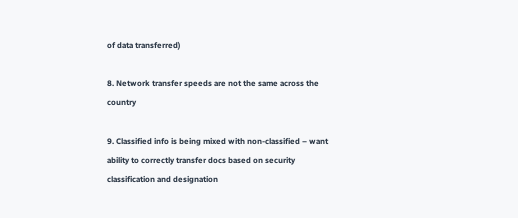of data transferred)

8. Network transfer speeds are not the same across the country

9. Classified info is being mixed with non-classified – want ability to correctly transfer docs based on security classification and designation